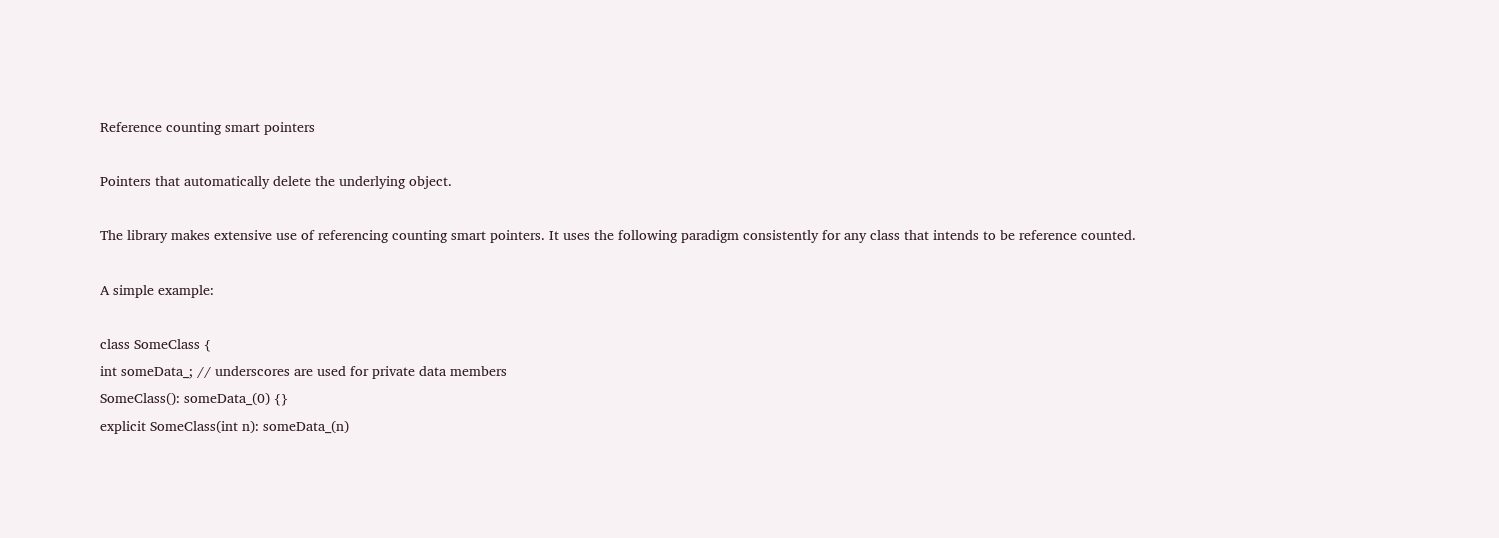Reference counting smart pointers

Pointers that automatically delete the underlying object.

The library makes extensive use of referencing counting smart pointers. It uses the following paradigm consistently for any class that intends to be reference counted.

A simple example:

class SomeClass {
int someData_; // underscores are used for private data members
SomeClass(): someData_(0) {}
explicit SomeClass(int n): someData_(n)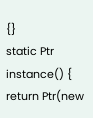{}
static Ptr instance() {
return Ptr(new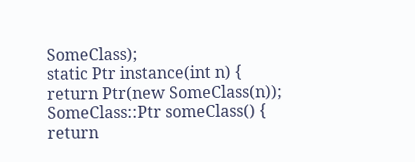SomeClass);
static Ptr instance(int n) {
return Ptr(new SomeClass(n));
SomeClass::Ptr someClass() {
return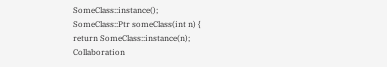SomeClass::instance();
SomeClass::Ptr someClass(int n) {
return SomeClass::instance(n);
Collaboration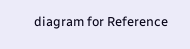diagram for Reference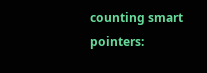counting smart pointers: